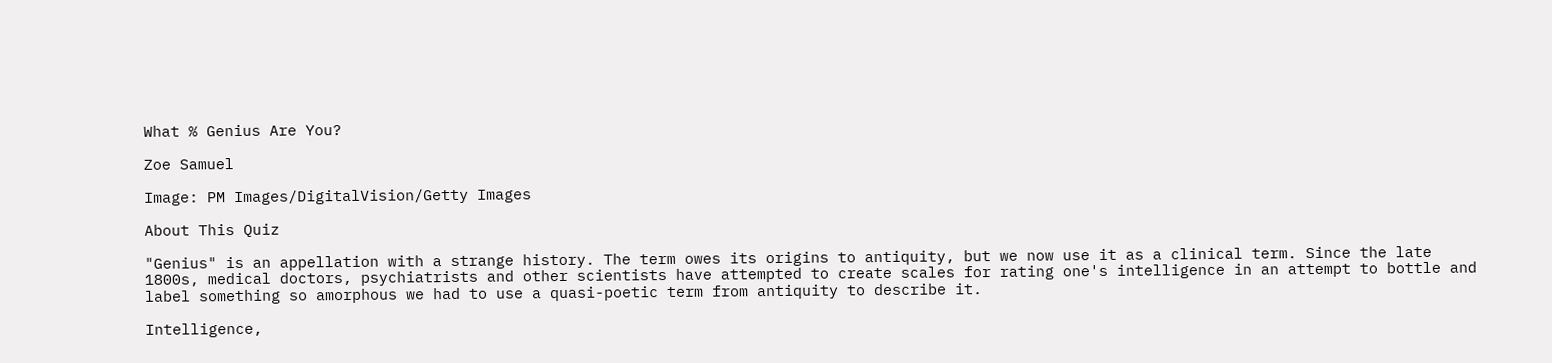What % Genius Are You?

Zoe Samuel

Image: PM Images/DigitalVision/Getty Images

About This Quiz

"Genius" is an appellation with a strange history. The term owes its origins to antiquity, but we now use it as a clinical term. Since the late 1800s, medical doctors, psychiatrists and other scientists have attempted to create scales for rating one's intelligence in an attempt to bottle and label something so amorphous we had to use a quasi-poetic term from antiquity to describe it.

Intelligence,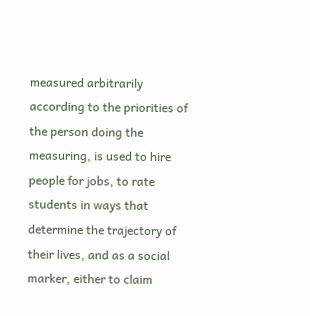measured arbitrarily according to the priorities of the person doing the measuring, is used to hire people for jobs, to rate students in ways that determine the trajectory of their lives, and as a social marker, either to claim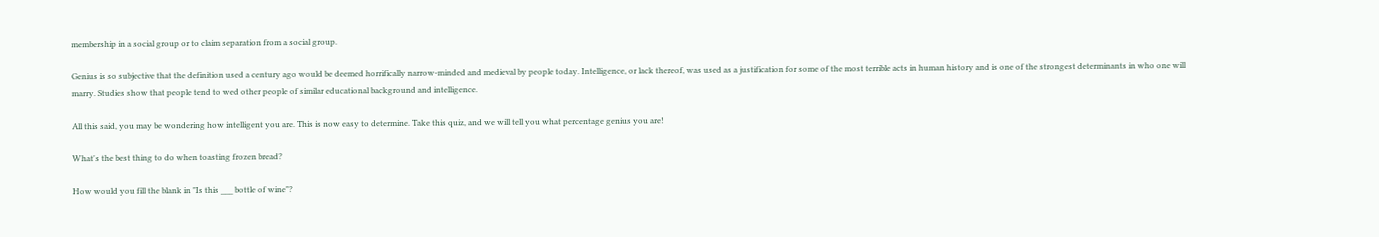membership in a social group or to claim separation from a social group.

Genius is so subjective that the definition used a century ago would be deemed horrifically narrow-minded and medieval by people today. Intelligence, or lack thereof, was used as a justification for some of the most terrible acts in human history and is one of the strongest determinants in who one will marry. Studies show that people tend to wed other people of similar educational background and intelligence.

All this said, you may be wondering how intelligent you are. This is now easy to determine. Take this quiz, and we will tell you what percentage genius you are!

What's the best thing to do when toasting frozen bread?

How would you fill the blank in "Is this ___ bottle of wine"?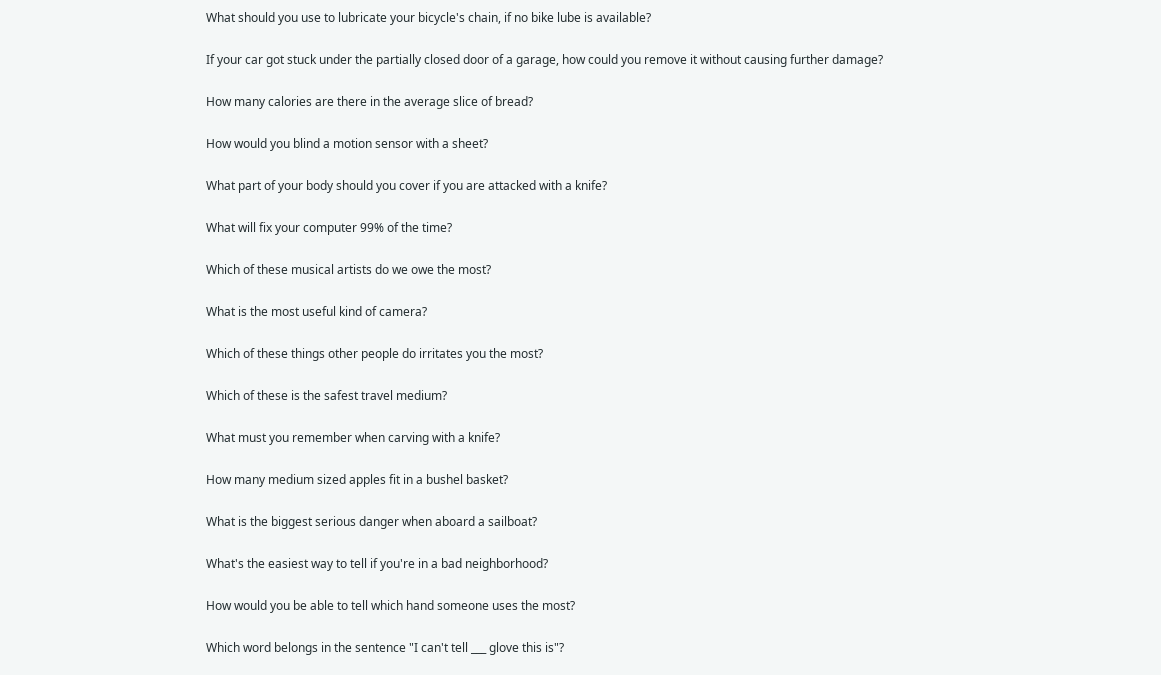What should you use to lubricate your bicycle's chain, if no bike lube is available?

If your car got stuck under the partially closed door of a garage, how could you remove it without causing further damage?

How many calories are there in the average slice of bread?

How would you blind a motion sensor with a sheet?

What part of your body should you cover if you are attacked with a knife?

What will fix your computer 99% of the time?

Which of these musical artists do we owe the most?

What is the most useful kind of camera?

Which of these things other people do irritates you the most?

Which of these is the safest travel medium?

What must you remember when carving with a knife?

How many medium sized apples fit in a bushel basket?

What is the biggest serious danger when aboard a sailboat?

What's the easiest way to tell if you're in a bad neighborhood?

How would you be able to tell which hand someone uses the most?

Which word belongs in the sentence "I can't tell ___ glove this is"?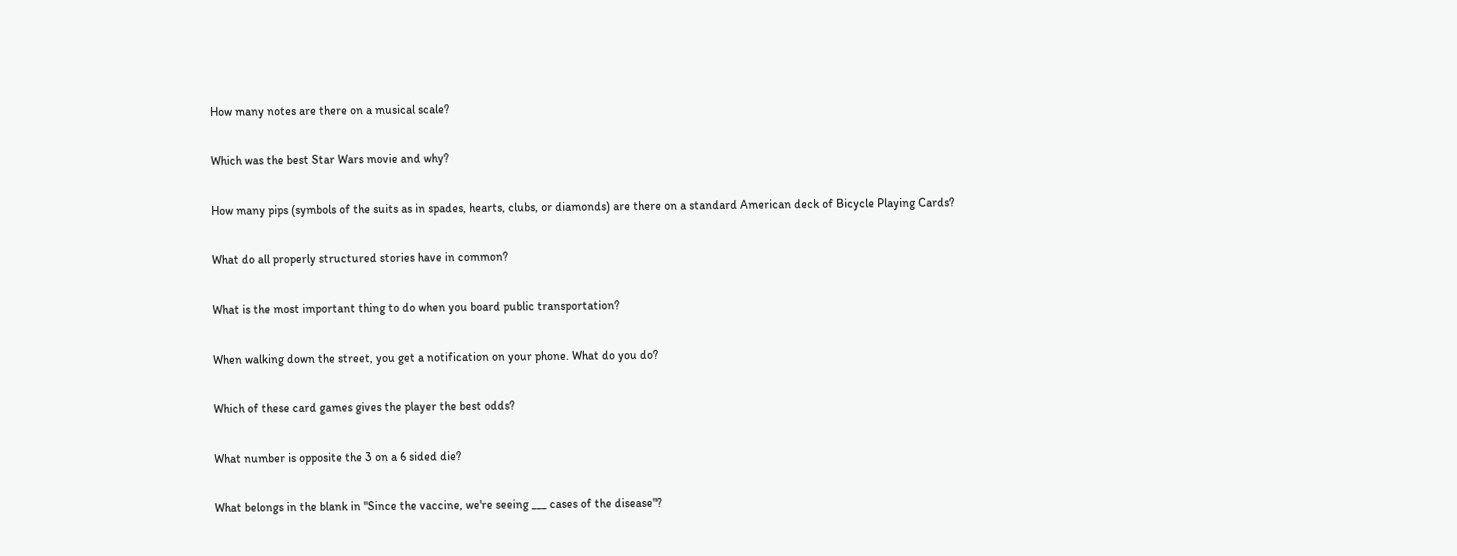How many notes are there on a musical scale?

Which was the best Star Wars movie and why?

How many pips (symbols of the suits as in spades, hearts, clubs, or diamonds) are there on a standard American deck of Bicycle Playing Cards?

What do all properly structured stories have in common?

What is the most important thing to do when you board public transportation?

When walking down the street, you get a notification on your phone. What do you do?

Which of these card games gives the player the best odds?

What number is opposite the 3 on a 6 sided die?

What belongs in the blank in "Since the vaccine, we're seeing ___ cases of the disease"?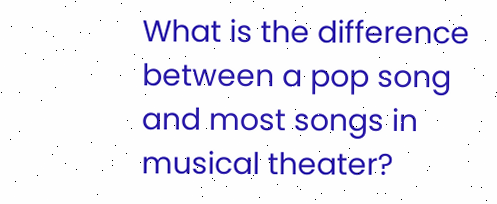What is the difference between a pop song and most songs in musical theater?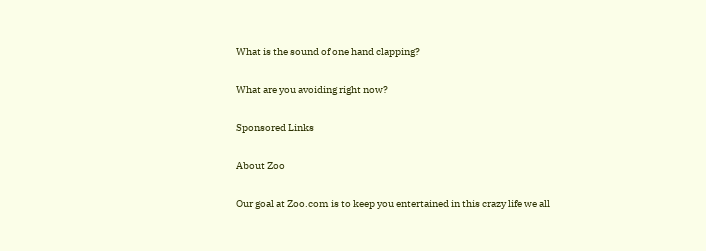What is the sound of one hand clapping?

What are you avoiding right now?

Sponsored Links

About Zoo

Our goal at Zoo.com is to keep you entertained in this crazy life we all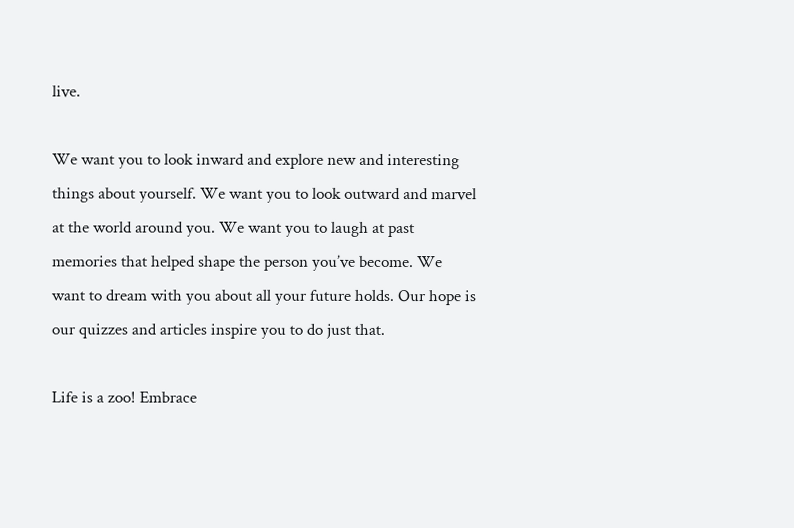live.

We want you to look inward and explore new and interesting things about yourself. We want you to look outward and marvel at the world around you. We want you to laugh at past memories that helped shape the person you’ve become. We want to dream with you about all your future holds. Our hope is our quizzes and articles inspire you to do just that.

Life is a zoo! Embrace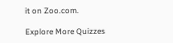it on Zoo.com.

Explore More Quizzes